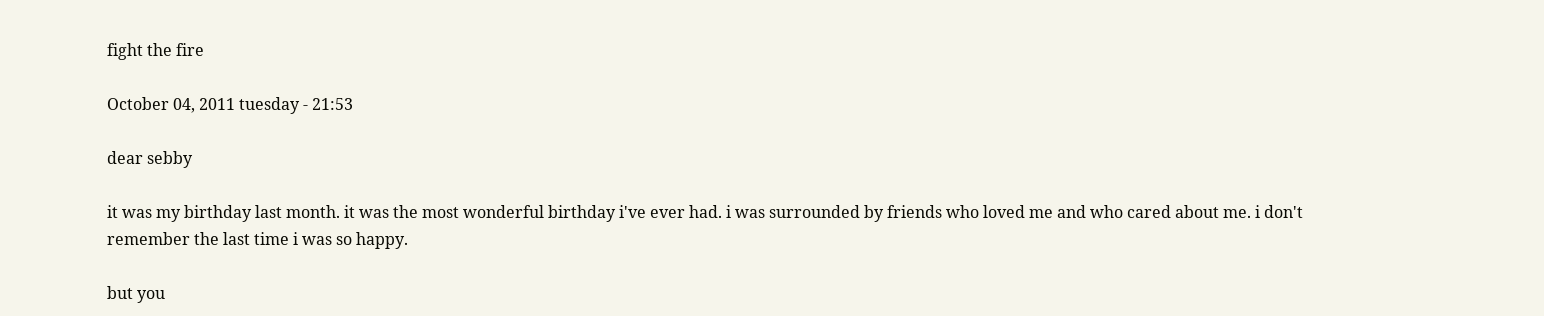fight the fire

October 04, 2011 tuesday - 21:53

dear sebby

it was my birthday last month. it was the most wonderful birthday i've ever had. i was surrounded by friends who loved me and who cared about me. i don't remember the last time i was so happy.

but you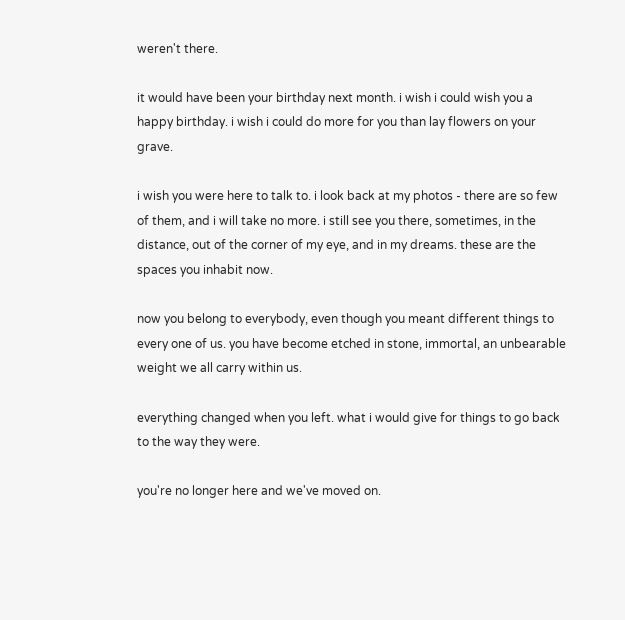weren't there.

it would have been your birthday next month. i wish i could wish you a happy birthday. i wish i could do more for you than lay flowers on your grave.

i wish you were here to talk to. i look back at my photos - there are so few of them, and i will take no more. i still see you there, sometimes, in the distance, out of the corner of my eye, and in my dreams. these are the spaces you inhabit now.

now you belong to everybody, even though you meant different things to every one of us. you have become etched in stone, immortal, an unbearable weight we all carry within us.

everything changed when you left. what i would give for things to go back to the way they were.

you're no longer here and we've moved on.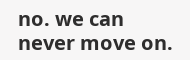no. we can never move on.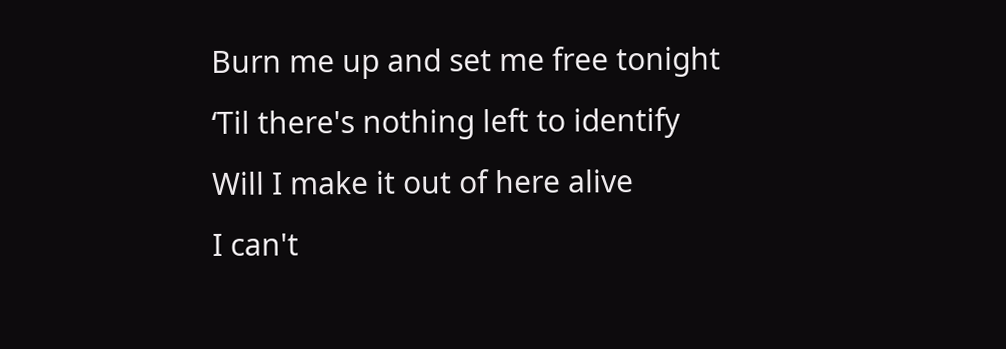Burn me up and set me free tonight
‘Til there's nothing left to identify
Will I make it out of here alive
I can't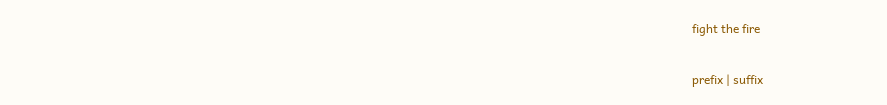fight the fire

prefix | suffix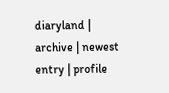diaryland | archive | newest entry | profile